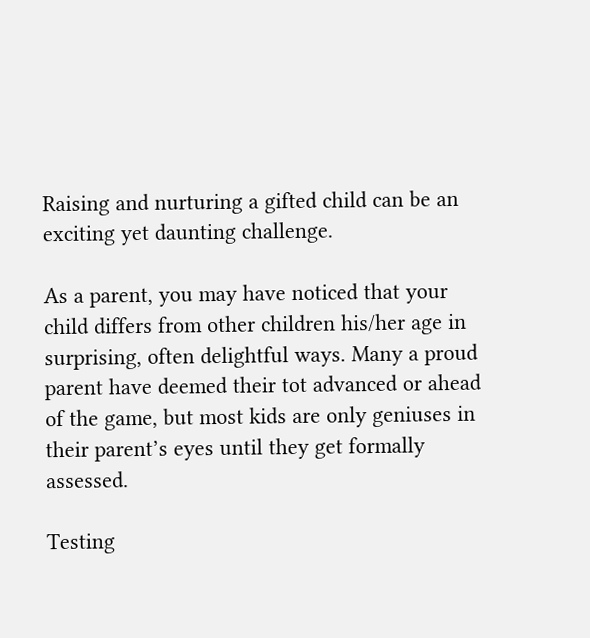Raising and nurturing a gifted child can be an exciting yet daunting challenge.

As a parent, you may have noticed that your child differs from other children his/her age in surprising, often delightful ways. Many a proud parent have deemed their tot advanced or ahead of the game, but most kids are only geniuses in their parent’s eyes until they get formally assessed.

Testing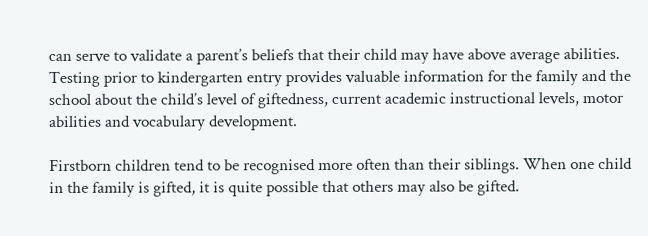can serve to validate a parent’s beliefs that their child may have above average abilities. Testing prior to kindergarten entry provides valuable information for the family and the school about the child’s level of giftedness, current academic instructional levels, motor abilities and vocabulary development.

Firstborn children tend to be recognised more often than their siblings. When one child in the family is gifted, it is quite possible that others may also be gifted.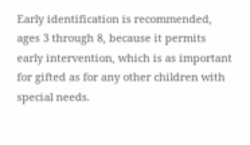Early identification is recommended, ages 3 through 8, because it permits early intervention, which is as important for gifted as for any other children with special needs.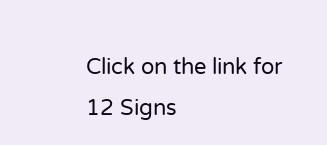Click on the link for 12 Signs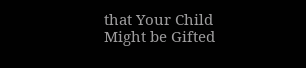that Your Child  Might be Gifted